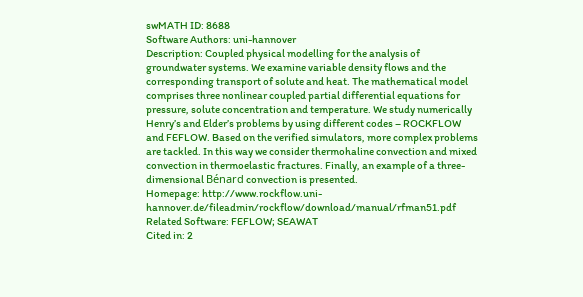swMATH ID: 8688
Software Authors: uni-hannover
Description: Coupled physical modelling for the analysis of groundwater systems. We examine variable density flows and the corresponding transport of solute and heat. The mathematical model comprises three nonlinear coupled partial differential equations for pressure, solute concentration and temperature. We study numerically Henry’s and Elder’s problems by using different codes – ROCKFLOW and FEFLOW. Based on the verified simulators, more complex problems are tackled. In this way we consider thermohaline convection and mixed convection in thermoelastic fractures. Finally, an example of a three-dimensional Bénard convection is presented.
Homepage: http://www.rockflow.uni-hannover.de/fileadmin/rockflow/download/manual/rfman51.pdf
Related Software: FEFLOW; SEAWAT
Cited in: 2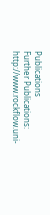Publications
Further Publications: http://www.rockflow.uni-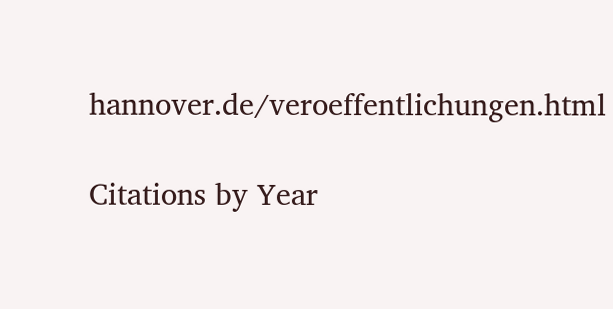hannover.de/veroeffentlichungen.html

Citations by Year